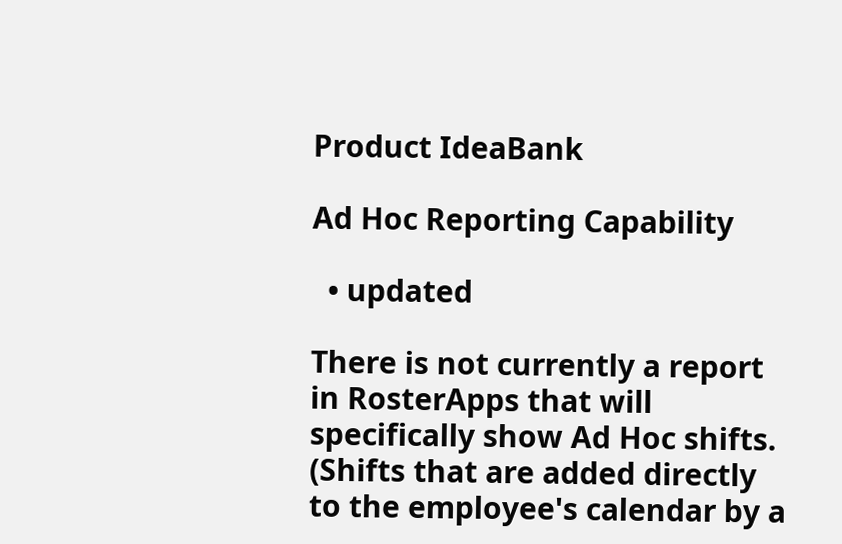Product IdeaBank

Ad Hoc Reporting Capability

  • updated

There is not currently a report in RosterApps that will specifically show Ad Hoc shifts. (Shifts that are added directly to the employee's calendar by a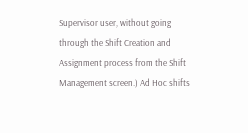Supervisor user, without going through the Shift Creation and Assignment process from the Shift Management screen.) Ad Hoc shifts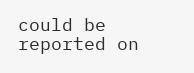could be reported on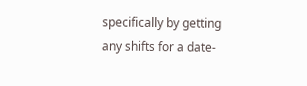specifically by getting any shifts for a date-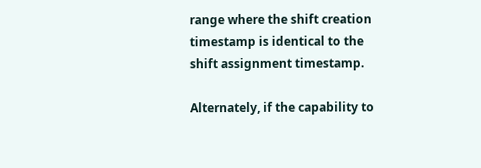range where the shift creation timestamp is identical to the shift assignment timestamp.

Alternately, if the capability to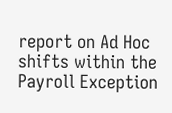report on Ad Hoc shifts within the Payroll Exception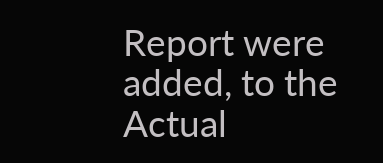Report were added, to the Actual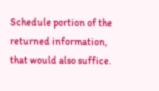Schedule portion of the returned information, that would also suffice.